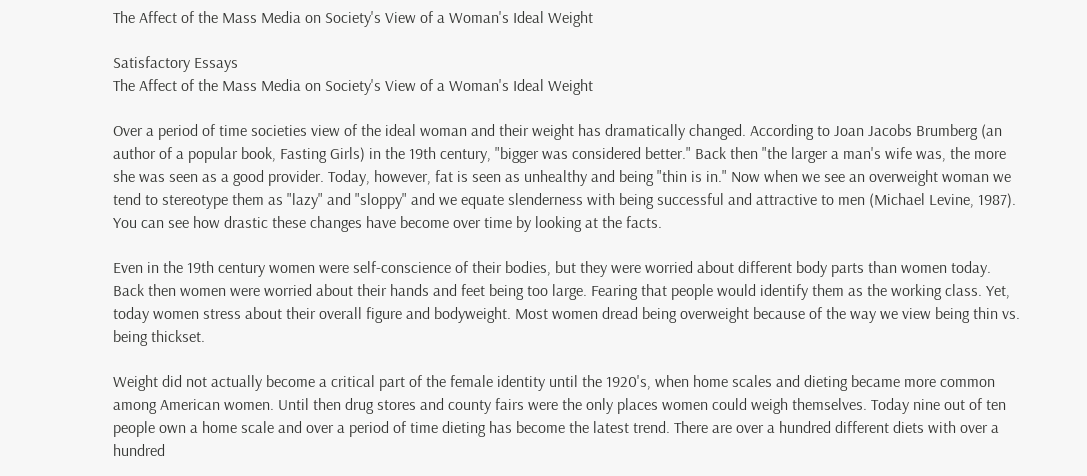The Affect of the Mass Media on Society's View of a Woman's Ideal Weight

Satisfactory Essays
The Affect of the Mass Media on Society's View of a Woman's Ideal Weight

Over a period of time societies view of the ideal woman and their weight has dramatically changed. According to Joan Jacobs Brumberg (an author of a popular book, Fasting Girls) in the 19th century, "bigger was considered better." Back then "the larger a man's wife was, the more she was seen as a good provider. Today, however, fat is seen as unhealthy and being "thin is in." Now when we see an overweight woman we tend to stereotype them as "lazy" and "sloppy" and we equate slenderness with being successful and attractive to men (Michael Levine, 1987). You can see how drastic these changes have become over time by looking at the facts.

Even in the 19th century women were self-conscience of their bodies, but they were worried about different body parts than women today. Back then women were worried about their hands and feet being too large. Fearing that people would identify them as the working class. Yet, today women stress about their overall figure and bodyweight. Most women dread being overweight because of the way we view being thin vs. being thickset.

Weight did not actually become a critical part of the female identity until the 1920's, when home scales and dieting became more common among American women. Until then drug stores and county fairs were the only places women could weigh themselves. Today nine out of ten people own a home scale and over a period of time dieting has become the latest trend. There are over a hundred different diets with over a hundred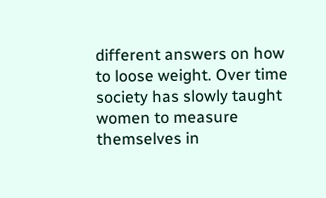different answers on how to loose weight. Over time society has slowly taught women to measure themselves in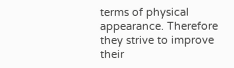terms of physical appearance. Therefore they strive to improve their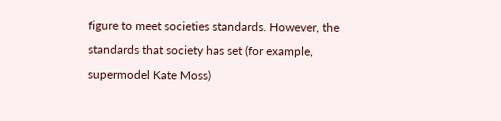figure to meet societies standards. However, the standards that society has set (for example, supermodel Kate Moss)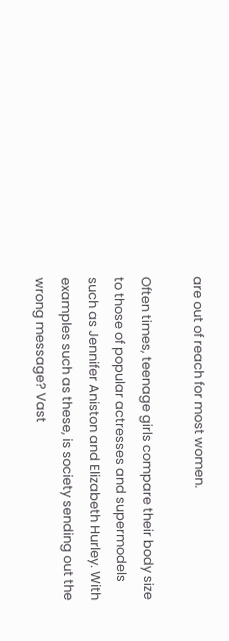are out of reach for most women.

Often times, teenage girls compare their body size to those of popular actresses and supermodels such as Jennifer Aniston and Elizabeth Hurley. With examples such as these, is society sending out the wrong message? Vast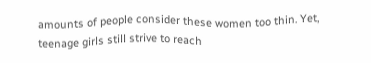amounts of people consider these women too thin. Yet, teenage girls still strive to reach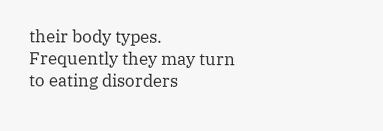their body types. Frequently they may turn to eating disorders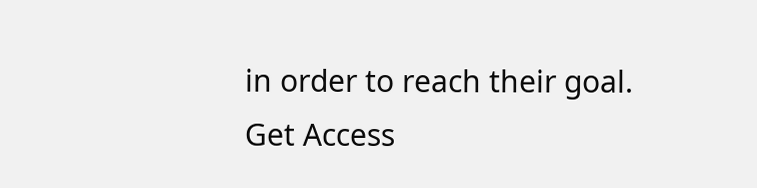in order to reach their goal.
Get Access